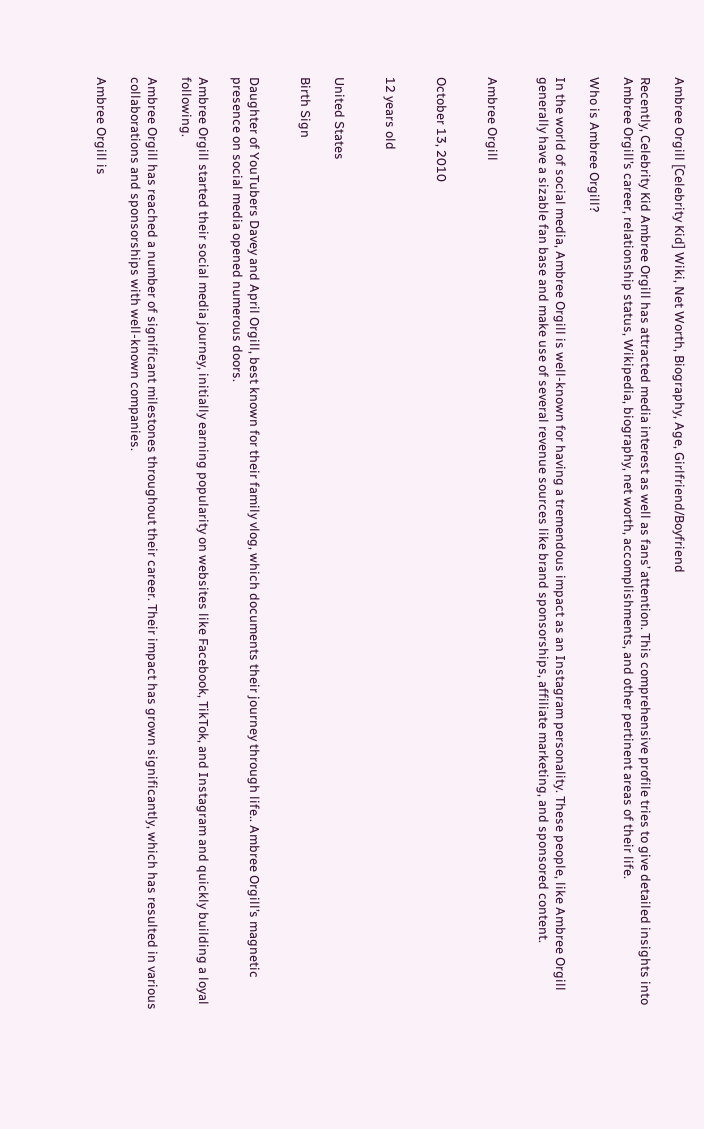Ambree Orgill [Celebrity Kid] Wiki, Net Worth, Biography, Age, Girlfriend/Boyfriend

Recently, Celebrity Kid Ambree Orgill has attracted media interest as well as fans’ attention. This comprehensive profile tries to give detailed insights into Ambree Orgill’s career, relationship status, Wikipedia, biography, net worth, accomplishments, and other pertinent areas of their life.

Who is Ambree Orgill?

In the world of social media, Ambree Orgill is well-known for having a tremendous impact as an Instagram personality. These people, like Ambree Orgill generally have a sizable fan base and make use of several revenue sources like brand sponsorships, affiliate marketing, and sponsored content.


Ambree Orgill


October 13, 2010


12 years old


United States

Birth Sign


Daughter of YouTubers Davey and April Orgill, best known for their family vlog, which documents their journey through life.. Ambree Orgill’s magnetic presence on social media opened numerous doors.

Ambree Orgill started their social media journey, initially earning popularity on websites like Facebook, TikTok, and Instagram and quickly building a loyal following.

Ambree Orgill has reached a number of significant milestones throughout their career. Their impact has grown significantly, which has resulted in various collaborations and sponsorships with well-known companies.

Ambree Orgill is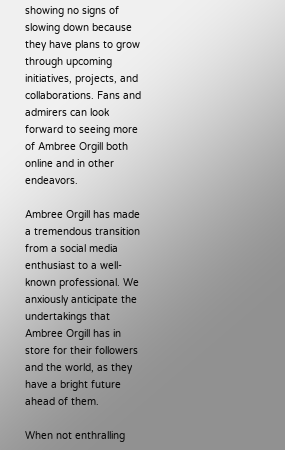showing no signs of slowing down because they have plans to grow through upcoming initiatives, projects, and collaborations. Fans and admirers can look forward to seeing more of Ambree Orgill both online and in other endeavors.

Ambree Orgill has made a tremendous transition from a social media enthusiast to a well-known professional. We anxiously anticipate the undertakings that Ambree Orgill has in store for their followers and the world, as they have a bright future ahead of them.

When not enthralling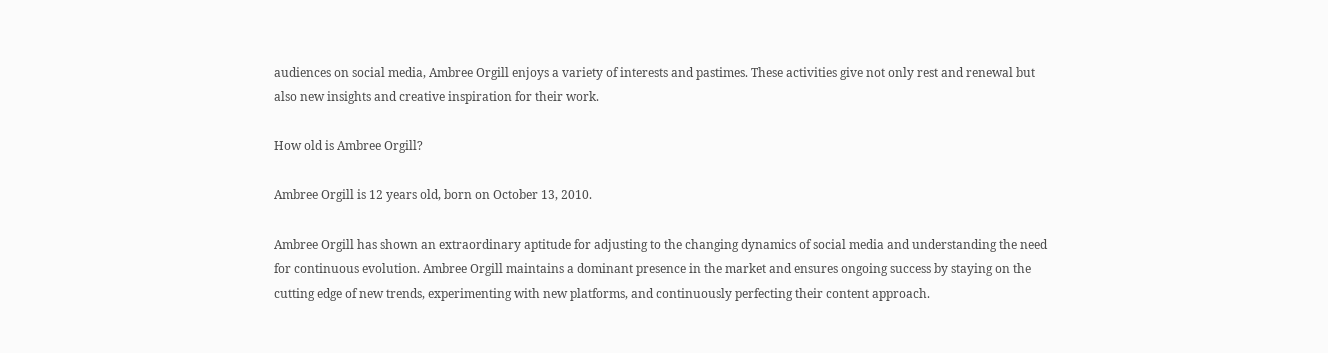audiences on social media, Ambree Orgill enjoys a variety of interests and pastimes. These activities give not only rest and renewal but also new insights and creative inspiration for their work.

How old is Ambree Orgill?

Ambree Orgill is 12 years old, born on October 13, 2010.

Ambree Orgill has shown an extraordinary aptitude for adjusting to the changing dynamics of social media and understanding the need for continuous evolution. Ambree Orgill maintains a dominant presence in the market and ensures ongoing success by staying on the cutting edge of new trends, experimenting with new platforms, and continuously perfecting their content approach.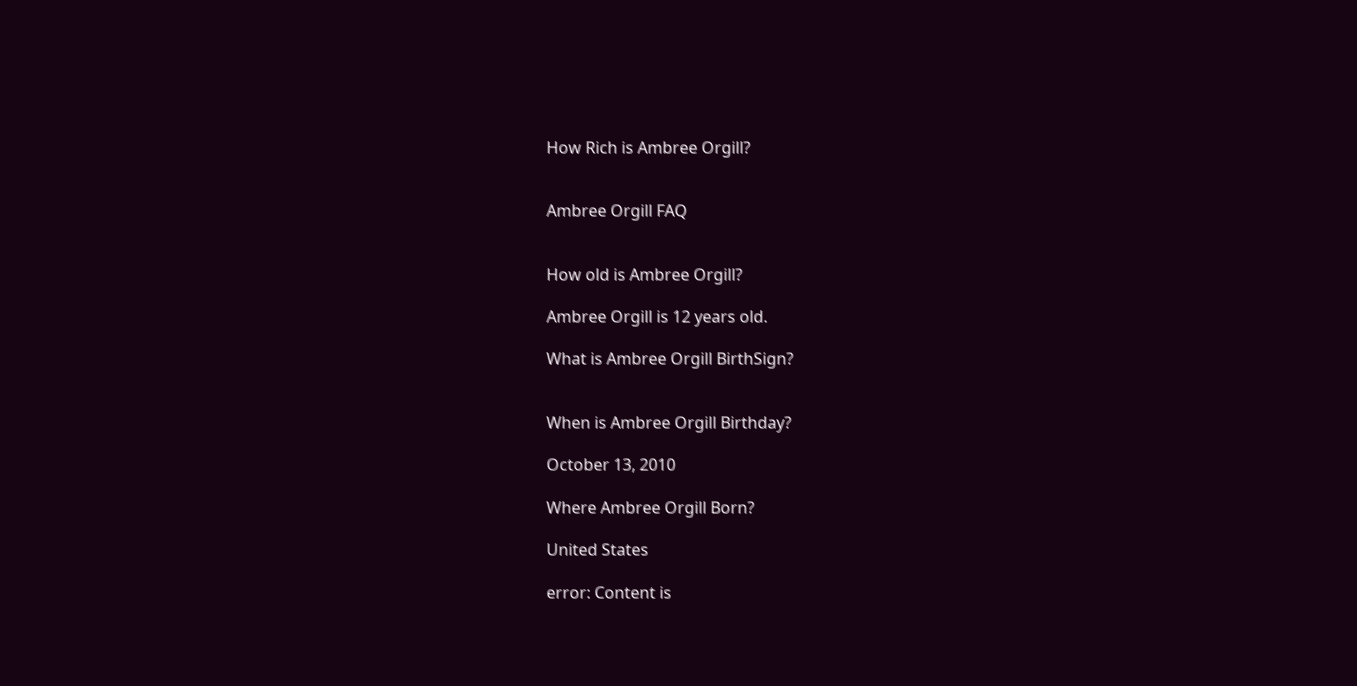How Rich is Ambree Orgill?


Ambree Orgill FAQ


How old is Ambree Orgill?

Ambree Orgill is 12 years old.

What is Ambree Orgill BirthSign?


When is Ambree Orgill Birthday?

October 13, 2010

Where Ambree Orgill Born?

United States

error: Content is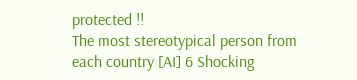protected !!
The most stereotypical person from each country [AI] 6 Shocking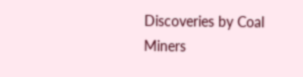Discoveries by Coal Miners